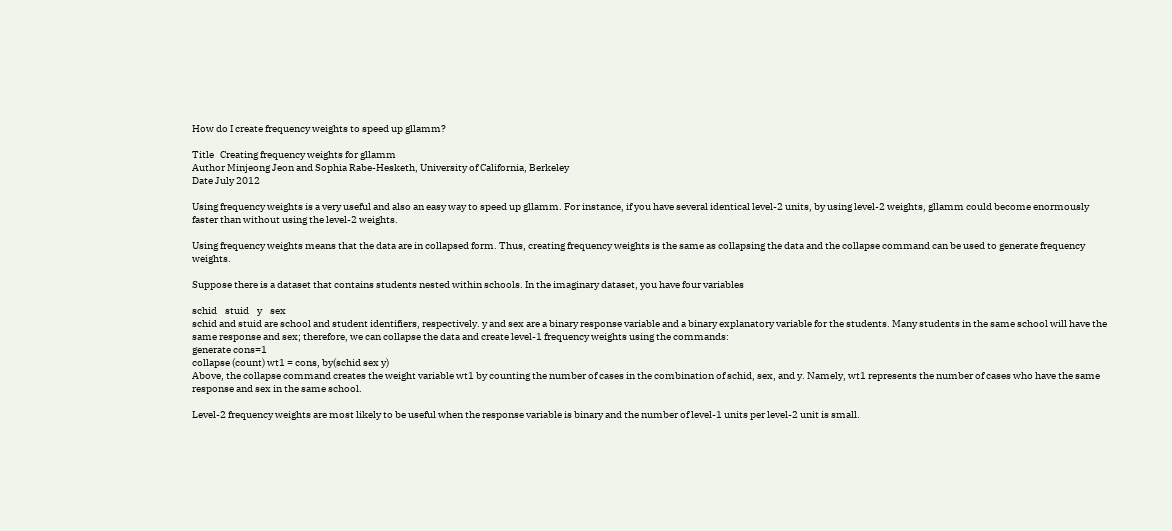How do I create frequency weights to speed up gllamm?

Title   Creating frequency weights for gllamm
Author Minjeong Jeon and Sophia Rabe-Hesketh, University of California, Berkeley
Date July 2012

Using frequency weights is a very useful and also an easy way to speed up gllamm. For instance, if you have several identical level-2 units, by using level-2 weights, gllamm could become enormously faster than without using the level-2 weights.

Using frequency weights means that the data are in collapsed form. Thus, creating frequency weights is the same as collapsing the data and the collapse command can be used to generate frequency weights.

Suppose there is a dataset that contains students nested within schools. In the imaginary dataset, you have four variables

schid    stuid    y    sex
schid and stuid are school and student identifiers, respectively. y and sex are a binary response variable and a binary explanatory variable for the students. Many students in the same school will have the same response and sex; therefore, we can collapse the data and create level-1 frequency weights using the commands:
generate cons=1
collapse (count) wt1 = cons, by(schid sex y)
Above, the collapse command creates the weight variable wt1 by counting the number of cases in the combination of schid, sex, and y. Namely, wt1 represents the number of cases who have the same response and sex in the same school.

Level-2 frequency weights are most likely to be useful when the response variable is binary and the number of level-1 units per level-2 unit is small.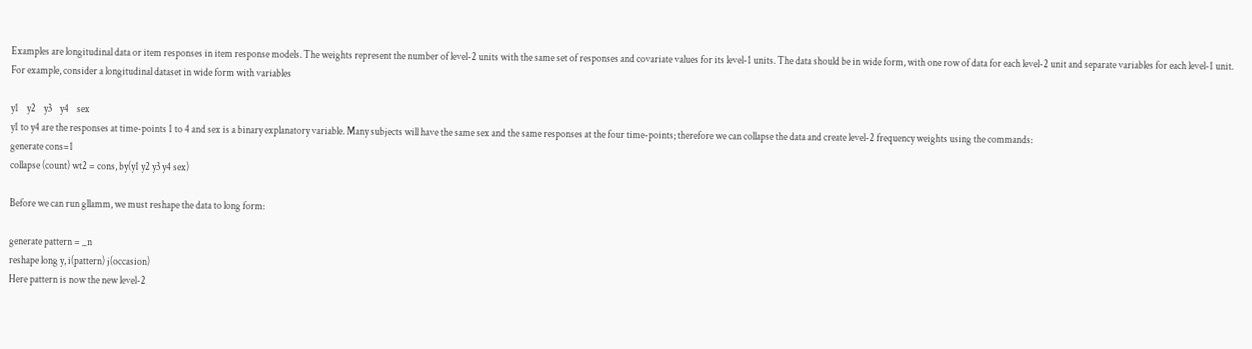Examples are longitudinal data or item responses in item response models. The weights represent the number of level-2 units with the same set of responses and covariate values for its level-1 units. The data should be in wide form, with one row of data for each level-2 unit and separate variables for each level-1 unit. For example, consider a longitudinal dataset in wide form with variables

y1    y2    y3    y4    sex
y1 to y4 are the responses at time-points 1 to 4 and sex is a binary explanatory variable. Many subjects will have the same sex and the same responses at the four time-points; therefore we can collapse the data and create level-2 frequency weights using the commands:
generate cons=1
collapse (count) wt2 = cons, by(y1 y2 y3 y4 sex)

Before we can run gllamm, we must reshape the data to long form:

generate pattern = _n
reshape long y, i(pattern) j(occasion)
Here pattern is now the new level-2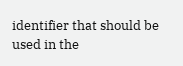identifier that should be used in the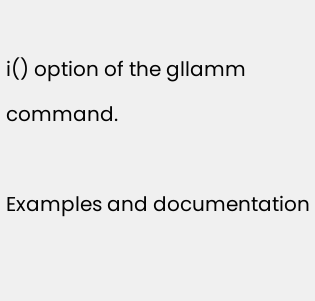i() option of the gllamm command.

Examples and documentation